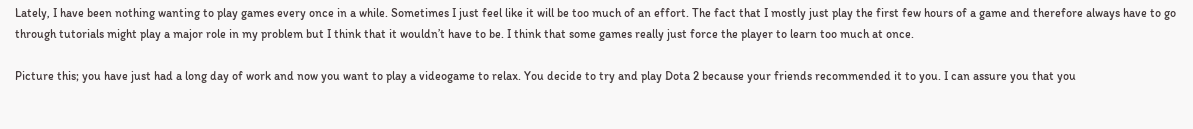Lately, I have been nothing wanting to play games every once in a while. Sometimes I just feel like it will be too much of an effort. The fact that I mostly just play the first few hours of a game and therefore always have to go through tutorials might play a major role in my problem but I think that it wouldn’t have to be. I think that some games really just force the player to learn too much at once.

Picture this; you have just had a long day of work and now you want to play a videogame to relax. You decide to try and play Dota 2 because your friends recommended it to you. I can assure you that you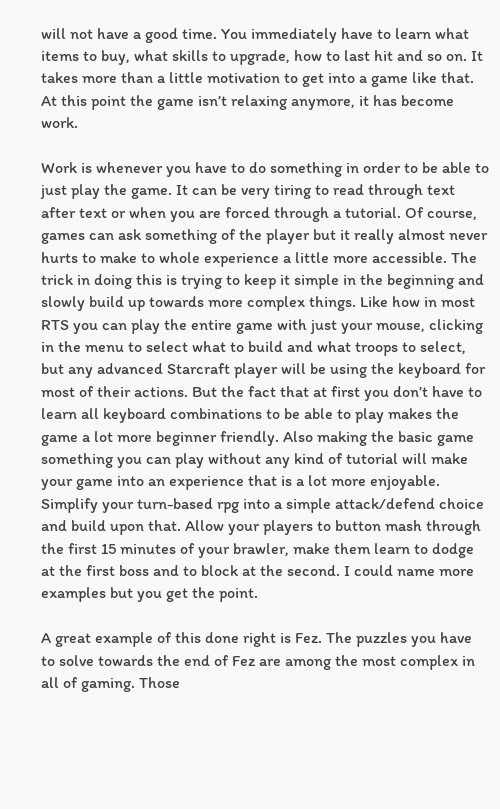will not have a good time. You immediately have to learn what items to buy, what skills to upgrade, how to last hit and so on. It takes more than a little motivation to get into a game like that. At this point the game isn’t relaxing anymore, it has become work.

Work is whenever you have to do something in order to be able to just play the game. It can be very tiring to read through text after text or when you are forced through a tutorial. Of course, games can ask something of the player but it really almost never hurts to make to whole experience a little more accessible. The trick in doing this is trying to keep it simple in the beginning and slowly build up towards more complex things. Like how in most RTS you can play the entire game with just your mouse, clicking in the menu to select what to build and what troops to select, but any advanced Starcraft player will be using the keyboard for most of their actions. But the fact that at first you don’t have to learn all keyboard combinations to be able to play makes the game a lot more beginner friendly. Also making the basic game something you can play without any kind of tutorial will make your game into an experience that is a lot more enjoyable. Simplify your turn-based rpg into a simple attack/defend choice and build upon that. Allow your players to button mash through the first 15 minutes of your brawler, make them learn to dodge at the first boss and to block at the second. I could name more examples but you get the point.

A great example of this done right is Fez. The puzzles you have to solve towards the end of Fez are among the most complex in all of gaming. Those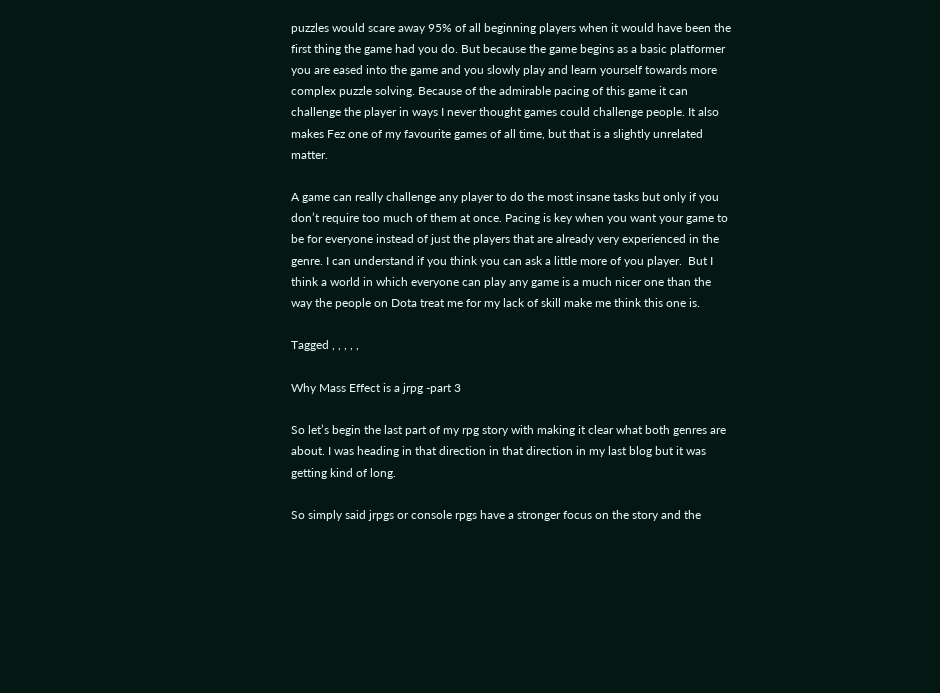puzzles would scare away 95% of all beginning players when it would have been the first thing the game had you do. But because the game begins as a basic platformer you are eased into the game and you slowly play and learn yourself towards more complex puzzle solving. Because of the admirable pacing of this game it can challenge the player in ways I never thought games could challenge people. It also makes Fez one of my favourite games of all time, but that is a slightly unrelated matter.

A game can really challenge any player to do the most insane tasks but only if you don’t require too much of them at once. Pacing is key when you want your game to be for everyone instead of just the players that are already very experienced in the genre. I can understand if you think you can ask a little more of you player.  But I think a world in which everyone can play any game is a much nicer one than the way the people on Dota treat me for my lack of skill make me think this one is.

Tagged , , , , ,

Why Mass Effect is a jrpg -part 3

So let’s begin the last part of my rpg story with making it clear what both genres are about. I was heading in that direction in that direction in my last blog but it was getting kind of long.

So simply said jrpgs or console rpgs have a stronger focus on the story and the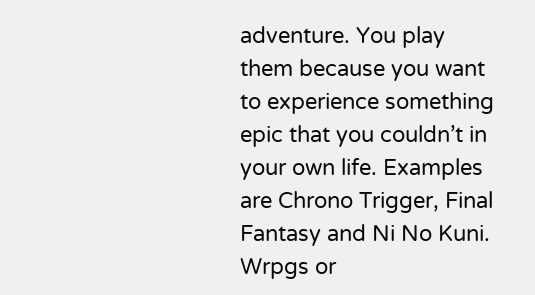adventure. You play them because you want to experience something epic that you couldn’t in your own life. Examples are Chrono Trigger, Final Fantasy and Ni No Kuni.
Wrpgs or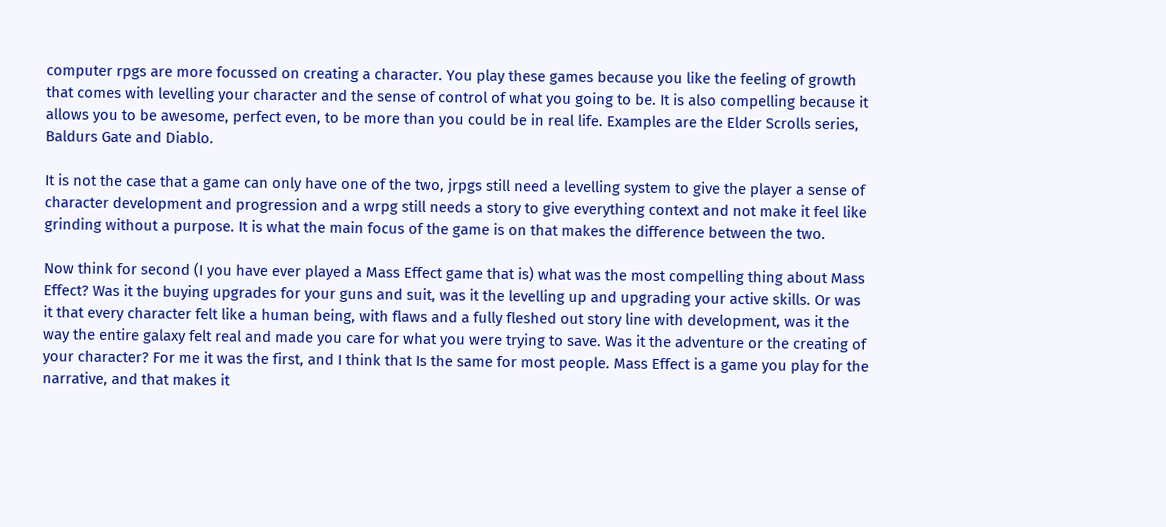computer rpgs are more focussed on creating a character. You play these games because you like the feeling of growth that comes with levelling your character and the sense of control of what you going to be. It is also compelling because it allows you to be awesome, perfect even, to be more than you could be in real life. Examples are the Elder Scrolls series, Baldurs Gate and Diablo.

It is not the case that a game can only have one of the two, jrpgs still need a levelling system to give the player a sense of character development and progression and a wrpg still needs a story to give everything context and not make it feel like grinding without a purpose. It is what the main focus of the game is on that makes the difference between the two.

Now think for second (I you have ever played a Mass Effect game that is) what was the most compelling thing about Mass Effect? Was it the buying upgrades for your guns and suit, was it the levelling up and upgrading your active skills. Or was it that every character felt like a human being, with flaws and a fully fleshed out story line with development, was it the way the entire galaxy felt real and made you care for what you were trying to save. Was it the adventure or the creating of your character? For me it was the first, and I think that Is the same for most people. Mass Effect is a game you play for the narrative, and that makes it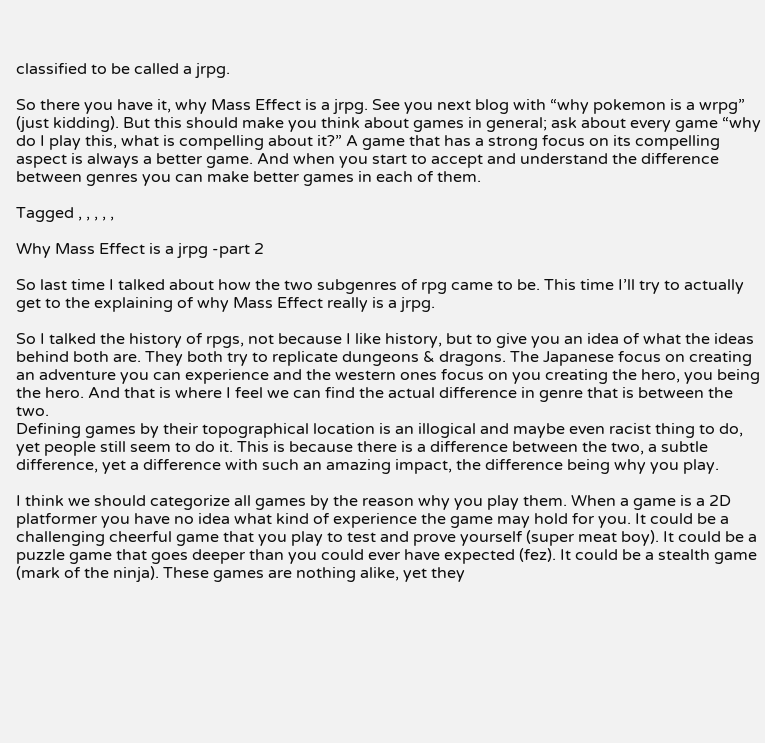classified to be called a jrpg.

So there you have it, why Mass Effect is a jrpg. See you next blog with “why pokemon is a wrpg” (just kidding). But this should make you think about games in general; ask about every game “why do I play this, what is compelling about it?” A game that has a strong focus on its compelling aspect is always a better game. And when you start to accept and understand the difference between genres you can make better games in each of them.

Tagged , , , , ,

Why Mass Effect is a jrpg -part 2

So last time I talked about how the two subgenres of rpg came to be. This time I’ll try to actually get to the explaining of why Mass Effect really is a jrpg.

So I talked the history of rpgs, not because I like history, but to give you an idea of what the ideas behind both are. They both try to replicate dungeons & dragons. The Japanese focus on creating an adventure you can experience and the western ones focus on you creating the hero, you being the hero. And that is where I feel we can find the actual difference in genre that is between the two.
Defining games by their topographical location is an illogical and maybe even racist thing to do, yet people still seem to do it. This is because there is a difference between the two, a subtle difference, yet a difference with such an amazing impact, the difference being why you play.

I think we should categorize all games by the reason why you play them. When a game is a 2D platformer you have no idea what kind of experience the game may hold for you. It could be a challenging cheerful game that you play to test and prove yourself (super meat boy). It could be a puzzle game that goes deeper than you could ever have expected (fez). It could be a stealth game (mark of the ninja). These games are nothing alike, yet they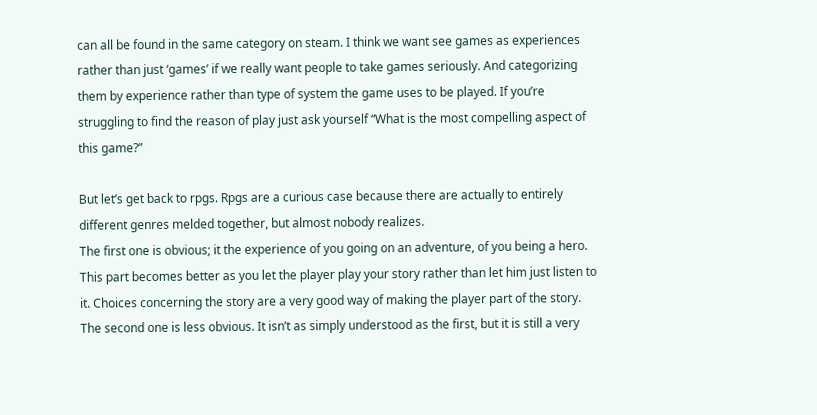can all be found in the same category on steam. I think we want see games as experiences rather than just ‘games’ if we really want people to take games seriously. And categorizing them by experience rather than type of system the game uses to be played. If you’re struggling to find the reason of play just ask yourself “What is the most compelling aspect of this game?”

But let’s get back to rpgs. Rpgs are a curious case because there are actually to entirely different genres melded together, but almost nobody realizes.
The first one is obvious; it the experience of you going on an adventure, of you being a hero. This part becomes better as you let the player play your story rather than let him just listen to it. Choices concerning the story are a very good way of making the player part of the story.
The second one is less obvious. It isn’t as simply understood as the first, but it is still a very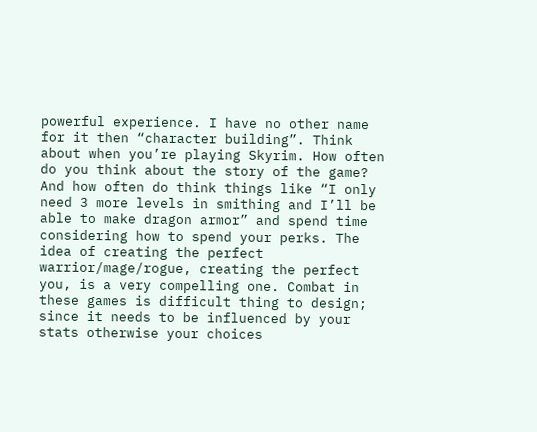powerful experience. I have no other name for it then “character building”. Think about when you’re playing Skyrim. How often do you think about the story of the game? And how often do think things like “I only need 3 more levels in smithing and I’ll be able to make dragon armor” and spend time considering how to spend your perks. The idea of creating the perfect warrior/mage/rogue, creating the perfect you, is a very compelling one. Combat in these games is difficult thing to design; since it needs to be influenced by your stats otherwise your choices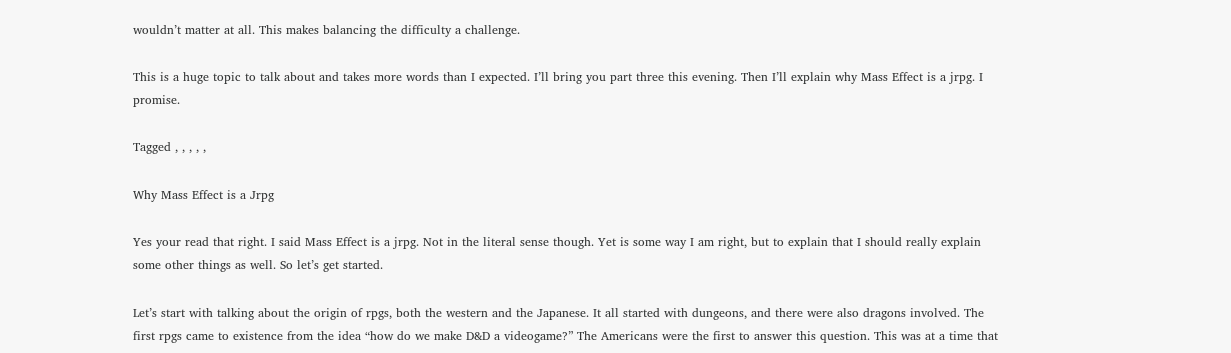wouldn’t matter at all. This makes balancing the difficulty a challenge.

This is a huge topic to talk about and takes more words than I expected. I’ll bring you part three this evening. Then I’ll explain why Mass Effect is a jrpg. I promise.

Tagged , , , , ,

Why Mass Effect is a Jrpg

Yes your read that right. I said Mass Effect is a jrpg. Not in the literal sense though. Yet is some way I am right, but to explain that I should really explain some other things as well. So let’s get started.

Let’s start with talking about the origin of rpgs, both the western and the Japanese. It all started with dungeons, and there were also dragons involved. The first rpgs came to existence from the idea “how do we make D&D a videogame?” The Americans were the first to answer this question. This was at a time that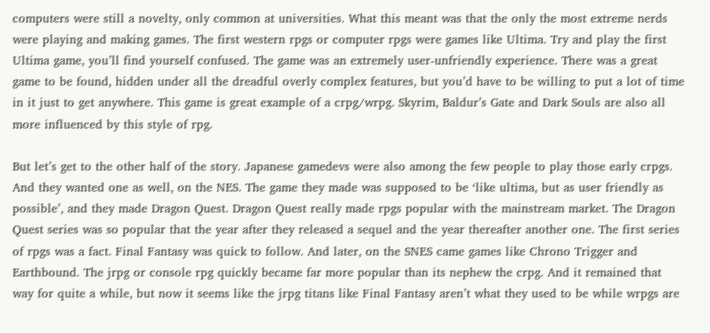computers were still a novelty, only common at universities. What this meant was that the only the most extreme nerds were playing and making games. The first western rpgs or computer rpgs were games like Ultima. Try and play the first Ultima game, you’ll find yourself confused. The game was an extremely user-unfriendly experience. There was a great game to be found, hidden under all the dreadful overly complex features, but you’d have to be willing to put a lot of time in it just to get anywhere. This game is great example of a crpg/wrpg. Skyrim, Baldur’s Gate and Dark Souls are also all more influenced by this style of rpg.

But let’s get to the other half of the story. Japanese gamedevs were also among the few people to play those early crpgs. And they wanted one as well, on the NES. The game they made was supposed to be ‘like ultima, but as user friendly as possible’, and they made Dragon Quest. Dragon Quest really made rpgs popular with the mainstream market. The Dragon Quest series was so popular that the year after they released a sequel and the year thereafter another one. The first series of rpgs was a fact. Final Fantasy was quick to follow. And later, on the SNES came games like Chrono Trigger and Earthbound. The jrpg or console rpg quickly became far more popular than its nephew the crpg. And it remained that way for quite a while, but now it seems like the jrpg titans like Final Fantasy aren’t what they used to be while wrpgs are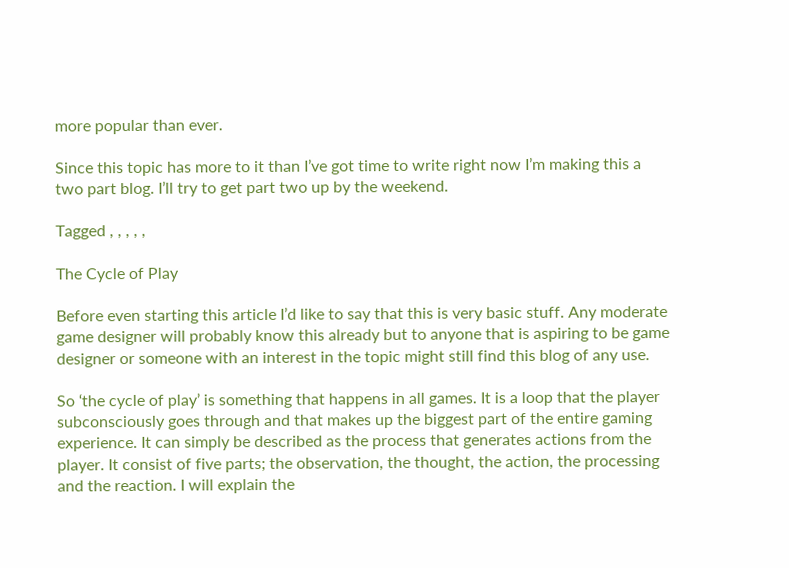more popular than ever.

Since this topic has more to it than I’ve got time to write right now I’m making this a two part blog. I’ll try to get part two up by the weekend.

Tagged , , , , ,

The Cycle of Play

Before even starting this article I’d like to say that this is very basic stuff. Any moderate game designer will probably know this already but to anyone that is aspiring to be game designer or someone with an interest in the topic might still find this blog of any use.

So ‘the cycle of play’ is something that happens in all games. It is a loop that the player subconsciously goes through and that makes up the biggest part of the entire gaming experience. It can simply be described as the process that generates actions from the player. It consist of five parts; the observation, the thought, the action, the processing and the reaction. I will explain the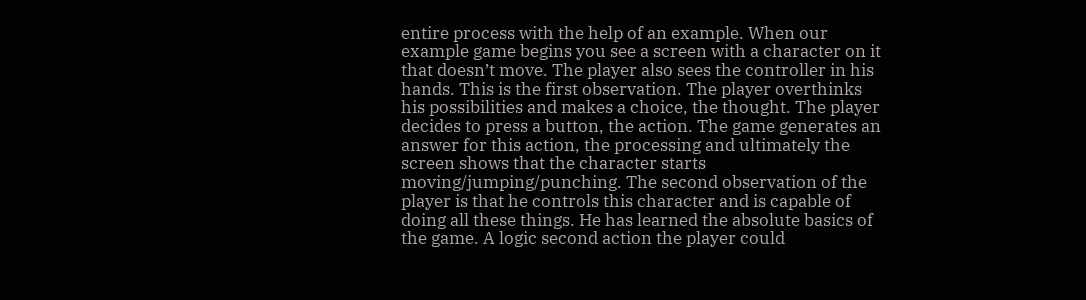entire process with the help of an example. When our example game begins you see a screen with a character on it that doesn’t move. The player also sees the controller in his hands. This is the first observation. The player overthinks his possibilities and makes a choice, the thought. The player decides to press a button, the action. The game generates an answer for this action, the processing and ultimately the screen shows that the character starts moving/jumping/punching. The second observation of the player is that he controls this character and is capable of doing all these things. He has learned the absolute basics of the game. A logic second action the player could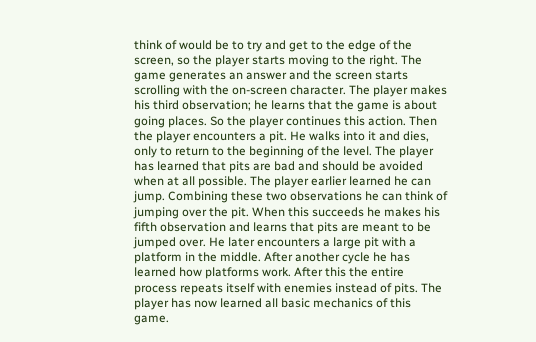think of would be to try and get to the edge of the screen, so the player starts moving to the right. The game generates an answer and the screen starts scrolling with the on-screen character. The player makes his third observation; he learns that the game is about going places. So the player continues this action. Then the player encounters a pit. He walks into it and dies, only to return to the beginning of the level. The player has learned that pits are bad and should be avoided when at all possible. The player earlier learned he can jump. Combining these two observations he can think of jumping over the pit. When this succeeds he makes his fifth observation and learns that pits are meant to be jumped over. He later encounters a large pit with a platform in the middle. After another cycle he has learned how platforms work. After this the entire process repeats itself with enemies instead of pits. The player has now learned all basic mechanics of this game.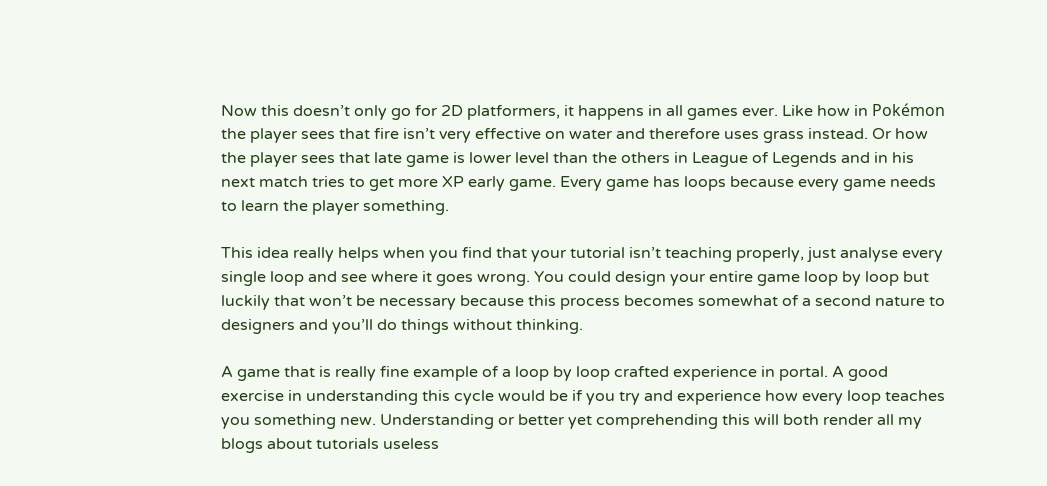Now this doesn’t only go for 2D platformers, it happens in all games ever. Like how in Pokémon the player sees that fire isn’t very effective on water and therefore uses grass instead. Or how the player sees that late game is lower level than the others in League of Legends and in his next match tries to get more XP early game. Every game has loops because every game needs to learn the player something.

This idea really helps when you find that your tutorial isn’t teaching properly, just analyse every single loop and see where it goes wrong. You could design your entire game loop by loop but luckily that won’t be necessary because this process becomes somewhat of a second nature to designers and you’ll do things without thinking.

A game that is really fine example of a loop by loop crafted experience in portal. A good exercise in understanding this cycle would be if you try and experience how every loop teaches you something new. Understanding or better yet comprehending this will both render all my blogs about tutorials useless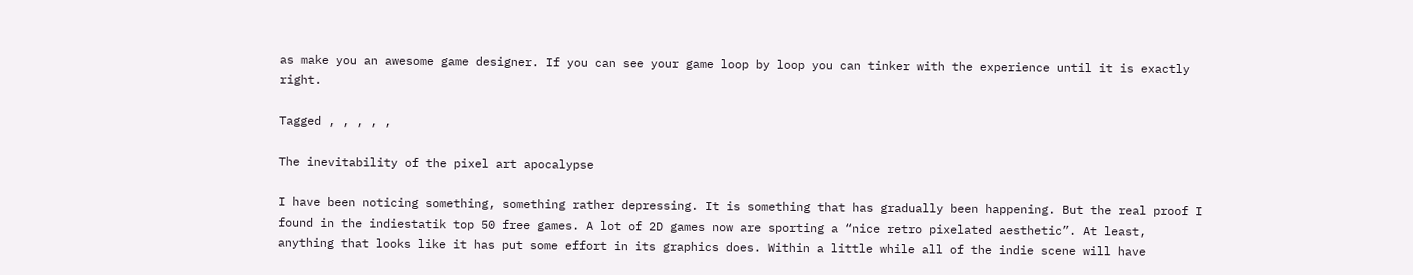as make you an awesome game designer. If you can see your game loop by loop you can tinker with the experience until it is exactly right.

Tagged , , , , ,

The inevitability of the pixel art apocalypse

I have been noticing something, something rather depressing. It is something that has gradually been happening. But the real proof I found in the indiestatik top 50 free games. A lot of 2D games now are sporting a “nice retro pixelated aesthetic”. At least, anything that looks like it has put some effort in its graphics does. Within a little while all of the indie scene will have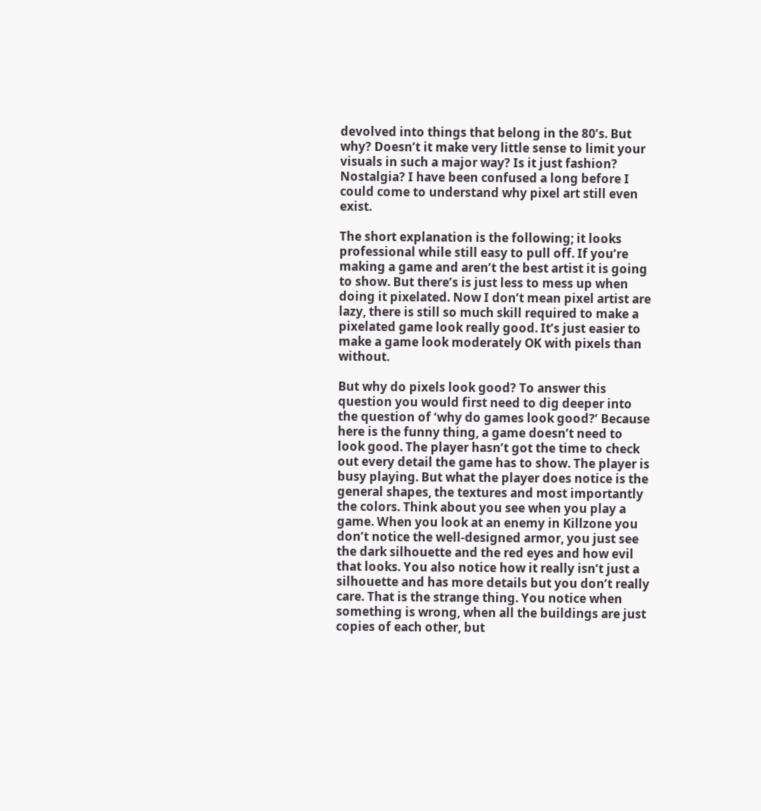devolved into things that belong in the 80’s. But why? Doesn’t it make very little sense to limit your visuals in such a major way? Is it just fashion? Nostalgia? I have been confused a long before I could come to understand why pixel art still even exist.

The short explanation is the following; it looks professional while still easy to pull off. If you’re making a game and aren’t the best artist it is going to show. But there’s is just less to mess up when doing it pixelated. Now I don’t mean pixel artist are lazy, there is still so much skill required to make a pixelated game look really good. It’s just easier to make a game look moderately OK with pixels than without.

But why do pixels look good? To answer this question you would first need to dig deeper into the question of ‘why do games look good?’ Because here is the funny thing, a game doesn’t need to look good. The player hasn’t got the time to check out every detail the game has to show. The player is busy playing. But what the player does notice is the general shapes, the textures and most importantly the colors. Think about you see when you play a game. When you look at an enemy in Killzone you don’t notice the well-designed armor, you just see the dark silhouette and the red eyes and how evil that looks. You also notice how it really isn’t just a silhouette and has more details but you don’t really care. That is the strange thing. You notice when something is wrong, when all the buildings are just copies of each other, but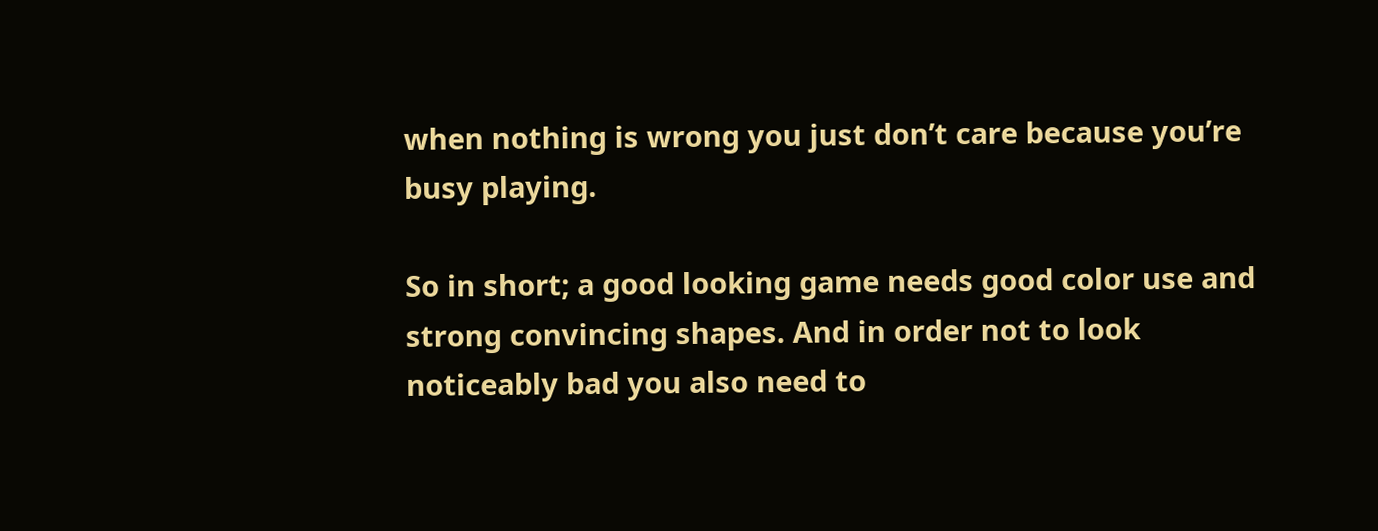when nothing is wrong you just don’t care because you’re busy playing.

So in short; a good looking game needs good color use and strong convincing shapes. And in order not to look noticeably bad you also need to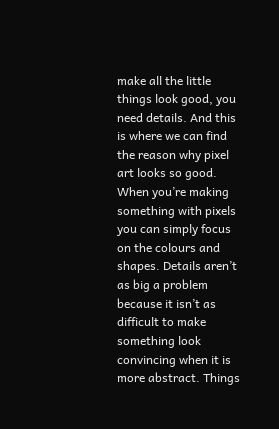make all the little things look good, you need details. And this is where we can find the reason why pixel art looks so good. When you’re making something with pixels you can simply focus on the colours and shapes. Details aren’t as big a problem because it isn’t as difficult to make something look convincing when it is more abstract. Things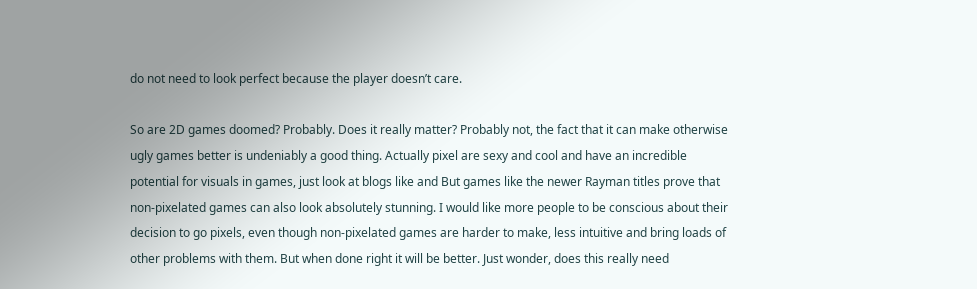do not need to look perfect because the player doesn’t care.

So are 2D games doomed? Probably. Does it really matter? Probably not, the fact that it can make otherwise ugly games better is undeniably a good thing. Actually pixel are sexy and cool and have an incredible potential for visuals in games, just look at blogs like and But games like the newer Rayman titles prove that non-pixelated games can also look absolutely stunning. I would like more people to be conscious about their decision to go pixels, even though non-pixelated games are harder to make, less intuitive and bring loads of other problems with them. But when done right it will be better. Just wonder, does this really need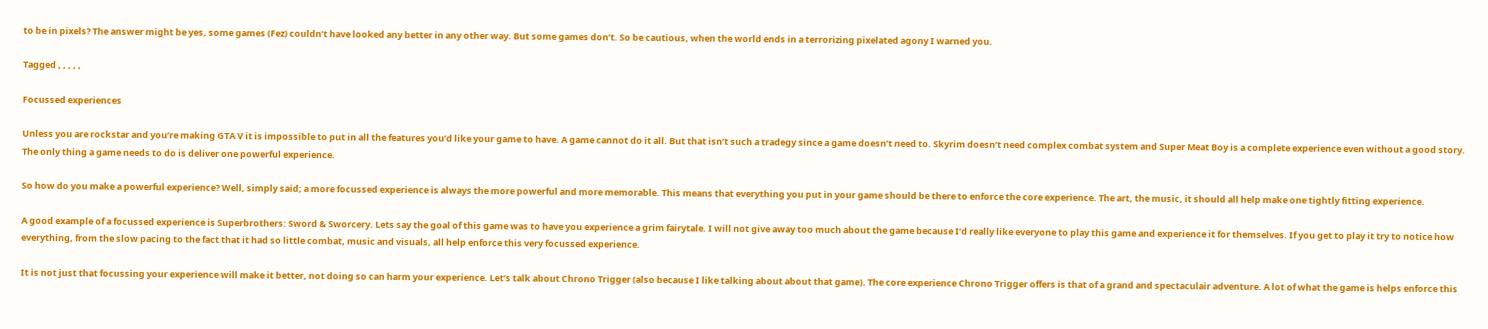to be in pixels? The answer might be yes, some games (Fez) couldn’t have looked any better in any other way. But some games don’t. So be cautious, when the world ends in a terrorizing pixelated agony I warned you.

Tagged , , , , ,

Focussed experiences

Unless you are rockstar and you’re making GTA V it is impossible to put in all the features you’d like your game to have. A game cannot do it all. But that isn’t such a tradegy since a game doesn’t need to. Skyrim doesn’t need complex combat system and Super Meat Boy is a complete experience even without a good story. The only thing a game needs to do is deliver one powerful experience.

So how do you make a powerful experience? Well, simply said; a more focussed experience is always the more powerful and more memorable. This means that everything you put in your game should be there to enforce the core experience. The art, the music, it should all help make one tightly fitting experience.

A good example of a focussed experience is Superbrothers: Sword & Sworcery. Lets say the goal of this game was to have you experience a grim fairytale. I will not give away too much about the game because I’d really like everyone to play this game and experience it for themselves. If you get to play it try to notice how everything, from the slow pacing to the fact that it had so little combat, music and visuals, all help enforce this very focussed experience.

It is not just that focussing your experience will make it better, not doing so can harm your experience. Let’s talk about Chrono Trigger (also because I like talking about about that game). The core experience Chrono Trigger offers is that of a grand and spectaculair adventure. A lot of what the game is helps enforce this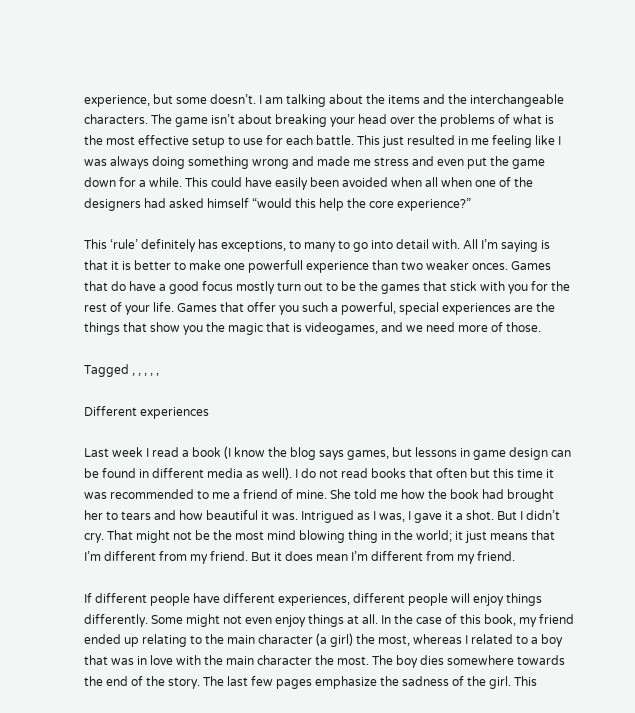experience, but some doesn’t. I am talking about the items and the interchangeable characters. The game isn’t about breaking your head over the problems of what is the most effective setup to use for each battle. This just resulted in me feeling like I was always doing something wrong and made me stress and even put the game down for a while. This could have easily been avoided when all when one of the designers had asked himself “would this help the core experience?”

This ‘rule’ definitely has exceptions, to many to go into detail with. All I’m saying is that it is better to make one powerfull experience than two weaker onces. Games that do have a good focus mostly turn out to be the games that stick with you for the rest of your life. Games that offer you such a powerful, special experiences are the things that show you the magic that is videogames, and we need more of those.

Tagged , , , , ,

Different experiences

Last week I read a book (I know the blog says games, but lessons in game design can be found in different media as well). I do not read books that often but this time it was recommended to me a friend of mine. She told me how the book had brought her to tears and how beautiful it was. Intrigued as I was, I gave it a shot. But I didn’t cry. That might not be the most mind blowing thing in the world; it just means that I’m different from my friend. But it does mean I’m different from my friend.

If different people have different experiences, different people will enjoy things differently. Some might not even enjoy things at all. In the case of this book, my friend ended up relating to the main character (a girl) the most, whereas I related to a boy that was in love with the main character the most. The boy dies somewhere towards the end of the story. The last few pages emphasize the sadness of the girl. This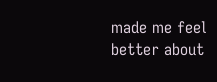made me feel better about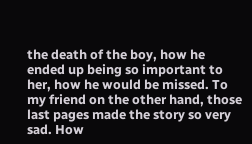the death of the boy, how he ended up being so important to her, how he would be missed. To my friend on the other hand, those last pages made the story so very sad. How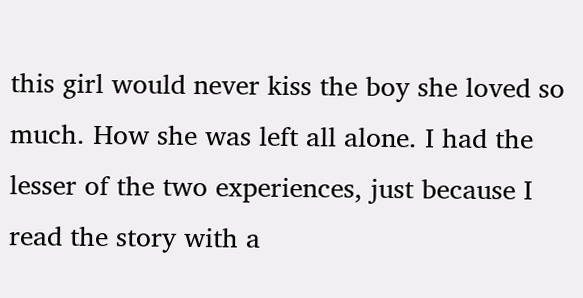this girl would never kiss the boy she loved so much. How she was left all alone. I had the lesser of the two experiences, just because I read the story with a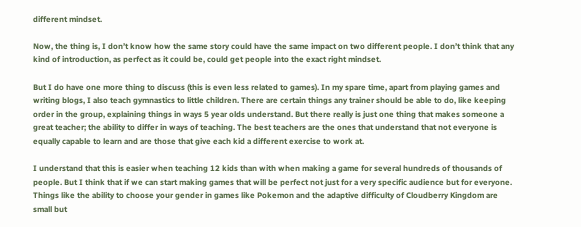different mindset.

Now, the thing is, I don’t know how the same story could have the same impact on two different people. I don’t think that any kind of introduction, as perfect as it could be, could get people into the exact right mindset.

But I do have one more thing to discuss (this is even less related to games). In my spare time, apart from playing games and writing blogs, I also teach gymnastics to little children. There are certain things any trainer should be able to do, like keeping order in the group, explaining things in ways 5 year olds understand. But there really is just one thing that makes someone a great teacher; the ability to differ in ways of teaching. The best teachers are the ones that understand that not everyone is equally capable to learn and are those that give each kid a different exercise to work at.

I understand that this is easier when teaching 12 kids than with when making a game for several hundreds of thousands of people. But I think that if we can start making games that will be perfect not just for a very specific audience but for everyone. Things like the ability to choose your gender in games like Pokemon and the adaptive difficulty of Cloudberry Kingdom are small but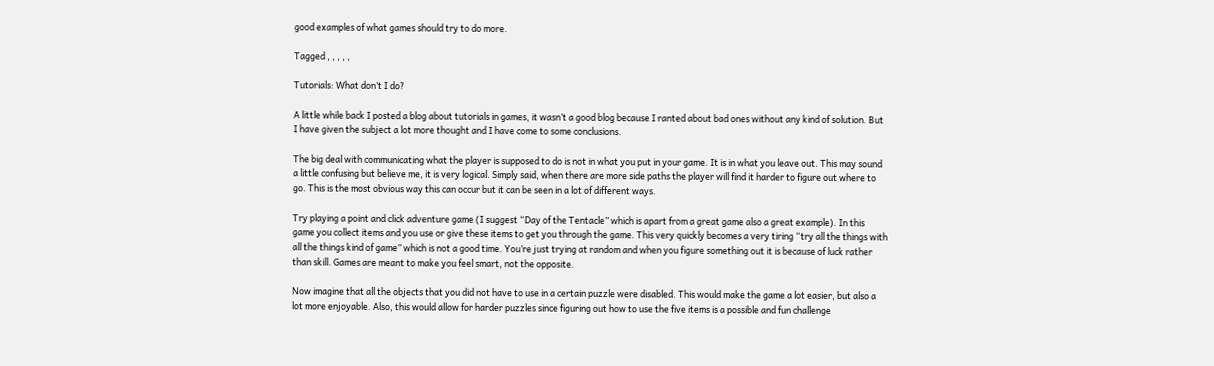good examples of what games should try to do more.

Tagged , , , , ,

Tutorials: What don’t I do?

A little while back I posted a blog about tutorials in games, it wasn’t a good blog because I ranted about bad ones without any kind of solution. But I have given the subject a lot more thought and I have come to some conclusions.

The big deal with communicating what the player is supposed to do is not in what you put in your game. It is in what you leave out. This may sound a little confusing but believe me, it is very logical. Simply said, when there are more side paths the player will find it harder to figure out where to go. This is the most obvious way this can occur but it can be seen in a lot of different ways.

Try playing a point and click adventure game (I suggest “Day of the Tentacle” which is apart from a great game also a great example). In this game you collect items and you use or give these items to get you through the game. This very quickly becomes a very tiring “try all the things with all the things kind of game” which is not a good time. You’re just trying at random and when you figure something out it is because of luck rather than skill. Games are meant to make you feel smart, not the opposite.

Now imagine that all the objects that you did not have to use in a certain puzzle were disabled. This would make the game a lot easier, but also a lot more enjoyable. Also, this would allow for harder puzzles since figuring out how to use the five items is a possible and fun challenge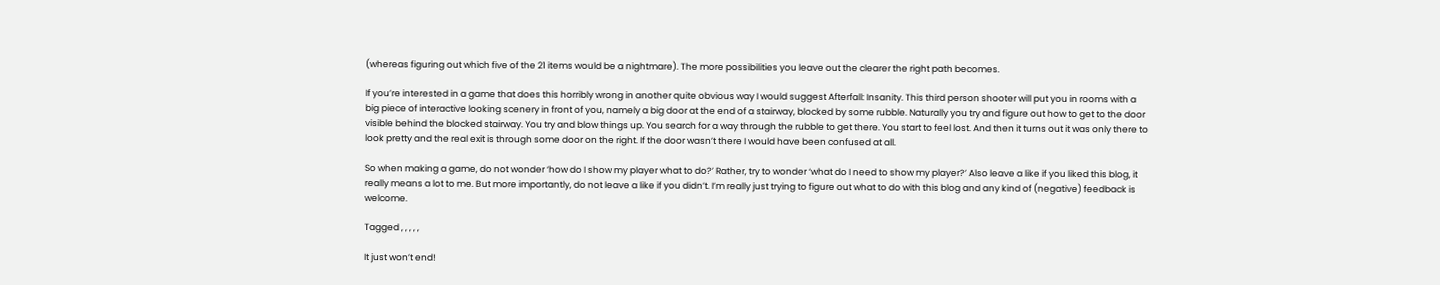(whereas figuring out which five of the 21 items would be a nightmare). The more possibilities you leave out the clearer the right path becomes.

If you’re interested in a game that does this horribly wrong in another quite obvious way I would suggest Afterfall: Insanity. This third person shooter will put you in rooms with a big piece of interactive looking scenery in front of you, namely a big door at the end of a stairway, blocked by some rubble. Naturally you try and figure out how to get to the door visible behind the blocked stairway. You try and blow things up. You search for a way through the rubble to get there. You start to feel lost. And then it turns out it was only there to look pretty and the real exit is through some door on the right. If the door wasn’t there I would have been confused at all.

So when making a game, do not wonder ‘how do I show my player what to do?’ Rather, try to wonder ‘what do I need to show my player?’ Also leave a like if you liked this blog, it really means a lot to me. But more importantly, do not leave a like if you didn’t. I’m really just trying to figure out what to do with this blog and any kind of (negative) feedback is welcome.

Tagged , , , , ,

It just won’t end!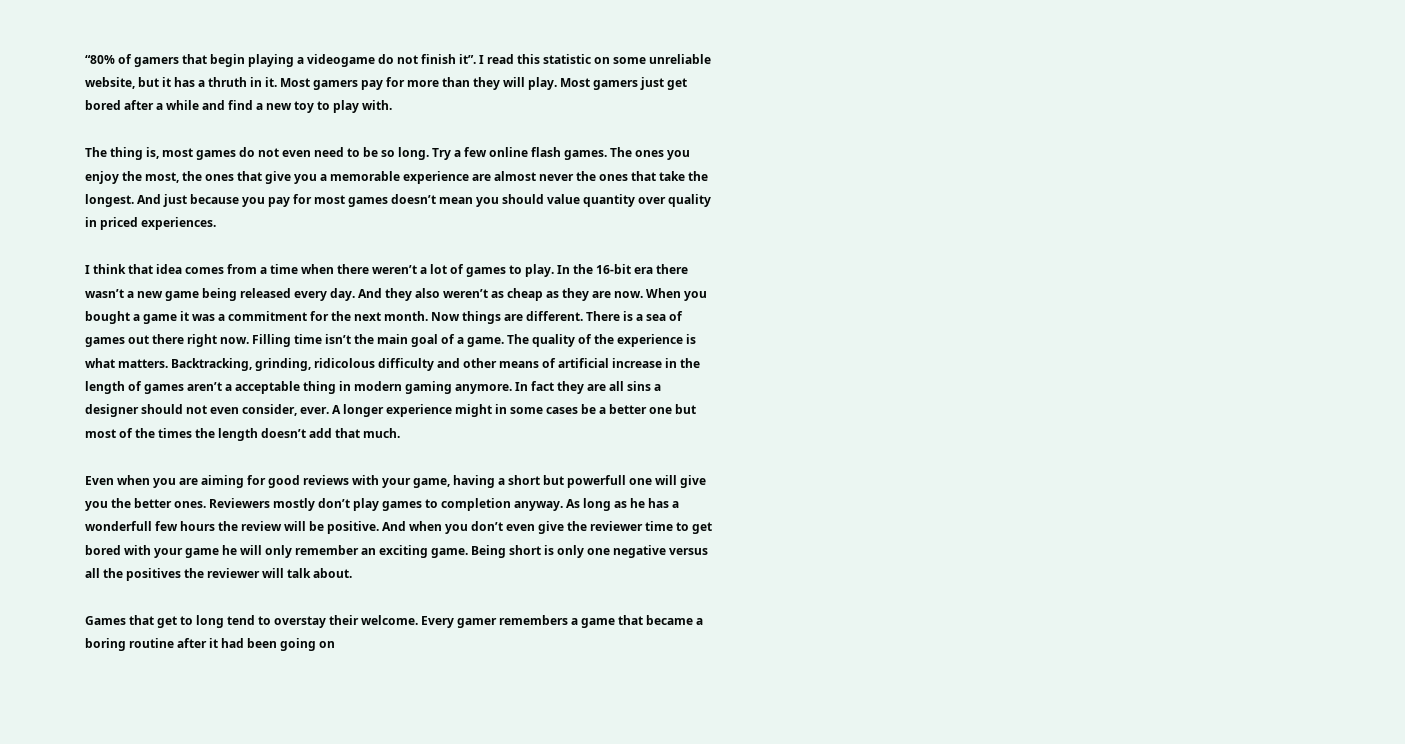“80% of gamers that begin playing a videogame do not finish it”. I read this statistic on some unreliable website, but it has a thruth in it. Most gamers pay for more than they will play. Most gamers just get bored after a while and find a new toy to play with.

The thing is, most games do not even need to be so long. Try a few online flash games. The ones you enjoy the most, the ones that give you a memorable experience are almost never the ones that take the longest. And just because you pay for most games doesn’t mean you should value quantity over quality in priced experiences.

I think that idea comes from a time when there weren’t a lot of games to play. In the 16-bit era there wasn’t a new game being released every day. And they also weren’t as cheap as they are now. When you bought a game it was a commitment for the next month. Now things are different. There is a sea of games out there right now. Filling time isn’t the main goal of a game. The quality of the experience is what matters. Backtracking, grinding, ridicolous difficulty and other means of artificial increase in the length of games aren’t a acceptable thing in modern gaming anymore. In fact they are all sins a designer should not even consider, ever. A longer experience might in some cases be a better one but most of the times the length doesn’t add that much.

Even when you are aiming for good reviews with your game, having a short but powerfull one will give you the better ones. Reviewers mostly don’t play games to completion anyway. As long as he has a wonderfull few hours the review will be positive. And when you don’t even give the reviewer time to get bored with your game he will only remember an exciting game. Being short is only one negative versus all the positives the reviewer will talk about.

Games that get to long tend to overstay their welcome. Every gamer remembers a game that became a boring routine after it had been going on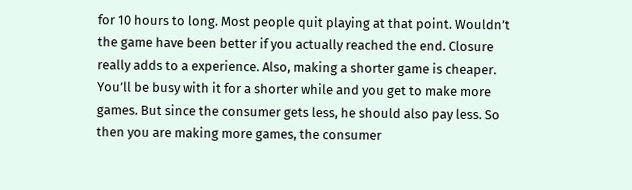for 10 hours to long. Most people quit playing at that point. Wouldn’t the game have been better if you actually reached the end. Closure really adds to a experience. Also, making a shorter game is cheaper. You’ll be busy with it for a shorter while and you get to make more games. But since the consumer gets less, he should also pay less. So then you are making more games, the consumer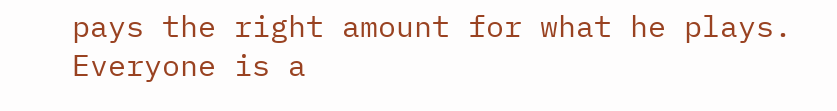pays the right amount for what he plays. Everyone is a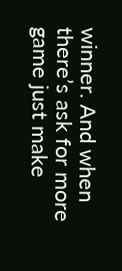winner. And when there’s ask for more game just make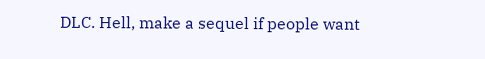DLC. Hell, make a sequel if people want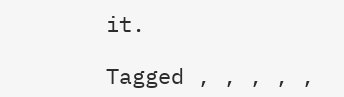it.

Tagged , , , , ,